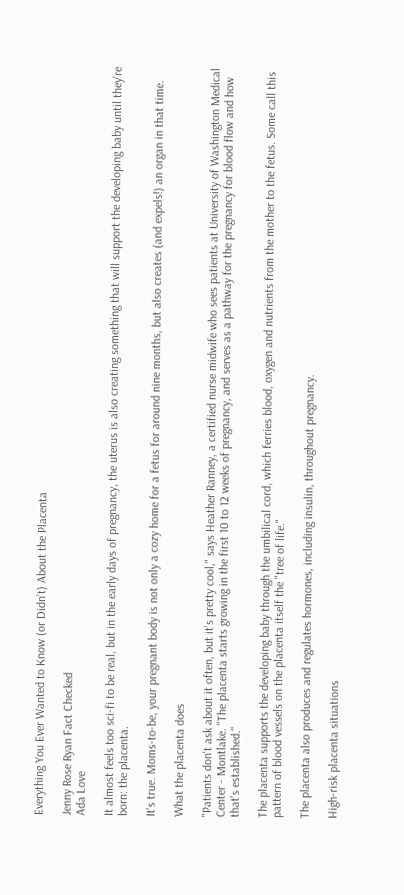Everything You Ever Wanted to Know (or Didn’t) About the Placenta

Jenny Rose Ryan Fact Checked
Ada Love

It almost feels too sci-fi to be real, but in the early days of pregnancy, the uterus is also creating something that will support the developing baby until they're born: the placenta.

It's true. Moms-to-be, your pregnant body is not only a cozy home for a fetus for around nine months, but also creates (and expels!) an organ in that time.

What the placenta does

"Patients don't ask about it often, but it's pretty cool," says Heather Ranney, a certified nurse midwife who sees patients at University of Washington Medical Center - Montlake. "The placenta starts growing in the first 10 to 12 weeks of pregnancy, and serves as a pathway for the pregnancy for blood flow and how that's established."

The placenta supports the developing baby through the umbilical cord, which ferries blood, oxygen and nutrients from the mother to the fetus. Some call this pattern of blood vessels on the placenta itself the "tree of life."

The placenta also produces and regulates hormones, including insulin, throughout pregnancy.

High-risk placenta situations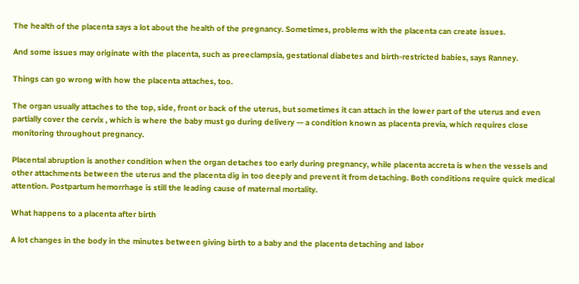The health of the placenta says a lot about the health of the pregnancy. Sometimes, problems with the placenta can create issues.

And some issues may originate with the placenta, such as preeclampsia, gestational diabetes and birth-restricted babies, says Ranney.

Things can go wrong with how the placenta attaches, too.

The organ usually attaches to the top, side, front or back of the uterus, but sometimes it can attach in the lower part of the uterus and even partially cover the cervix , which is where the baby must go during delivery — a condition known as placenta previa, which requires close monitoring throughout pregnancy.

Placental abruption is another condition when the organ detaches too early during pregnancy, while placenta accreta is when the vessels and other attachments between the uterus and the placenta dig in too deeply and prevent it from detaching. Both conditions require quick medical attention. Postpartum hemorrhage is still the leading cause of maternal mortality.

What happens to a placenta after birth

A lot changes in the body in the minutes between giving birth to a baby and the placenta detaching and labor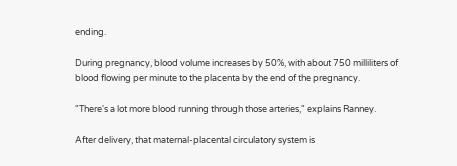ending.

During pregnancy, blood volume increases by 50%, with about 750 milliliters of blood flowing per minute to the placenta by the end of the pregnancy.

"There's a lot more blood running through those arteries," explains Ranney.

After delivery, that maternal-placental circulatory system is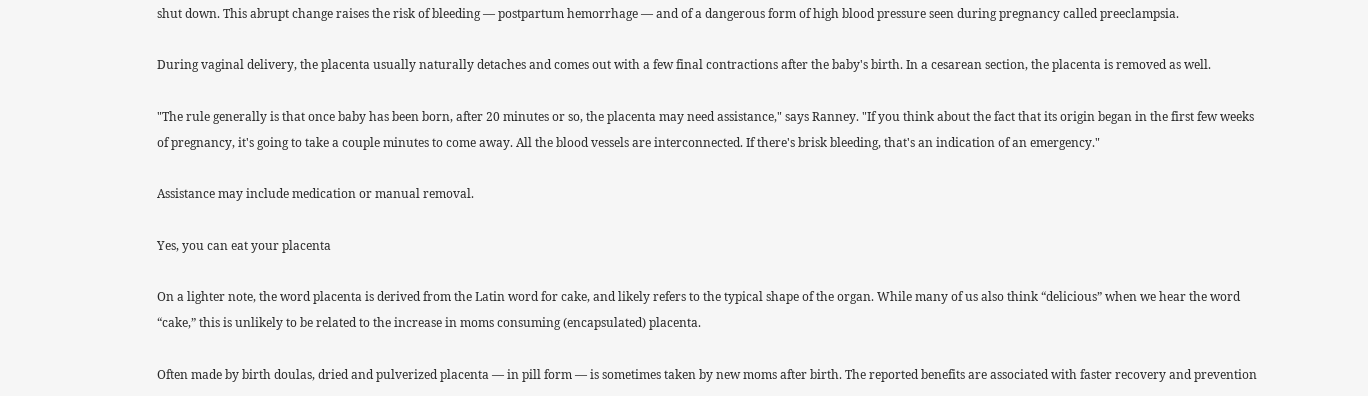shut down. This abrupt change raises the risk of bleeding — postpartum hemorrhage — and of a dangerous form of high blood pressure seen during pregnancy called preeclampsia.

During vaginal delivery, the placenta usually naturally detaches and comes out with a few final contractions after the baby's birth. In a cesarean section, the placenta is removed as well.

"The rule generally is that once baby has been born, after 20 minutes or so, the placenta may need assistance," says Ranney. "If you think about the fact that its origin began in the first few weeks of pregnancy, it's going to take a couple minutes to come away. All the blood vessels are interconnected. If there's brisk bleeding, that's an indication of an emergency."

Assistance may include medication or manual removal.

Yes, you can eat your placenta

On a lighter note, the word placenta is derived from the Latin word for cake, and likely refers to the typical shape of the organ. While many of us also think “delicious” when we hear the word “cake,” this is unlikely to be related to the increase in moms consuming (encapsulated) placenta.

Often made by birth doulas, dried and pulverized placenta — in pill form — is sometimes taken by new moms after birth. The reported benefits are associated with faster recovery and prevention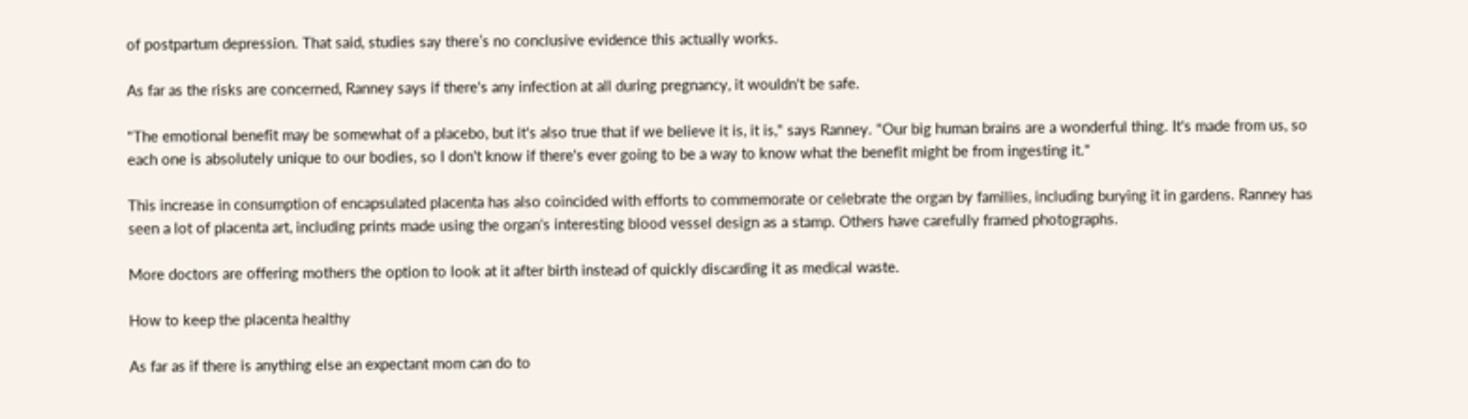of postpartum depression. That said, studies say there’s no conclusive evidence this actually works.

As far as the risks are concerned, Ranney says if there's any infection at all during pregnancy, it wouldn't be safe.

"The emotional benefit may be somewhat of a placebo, but it's also true that if we believe it is, it is," says Ranney. "Our big human brains are a wonderful thing. It's made from us, so each one is absolutely unique to our bodies, so I don't know if there's ever going to be a way to know what the benefit might be from ingesting it."

This increase in consumption of encapsulated placenta has also coincided with efforts to commemorate or celebrate the organ by families, including burying it in gardens. Ranney has seen a lot of placenta art, including prints made using the organ's interesting blood vessel design as a stamp. Others have carefully framed photographs.

More doctors are offering mothers the option to look at it after birth instead of quickly discarding it as medical waste.

How to keep the placenta healthy

As far as if there is anything else an expectant mom can do to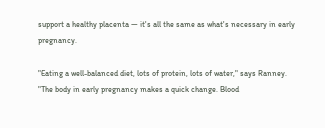support a healthy placenta — it's all the same as what's necessary in early pregnancy.

"Eating a well-balanced diet, lots of protein, lots of water," says Ranney. "The body in early pregnancy makes a quick change. Blood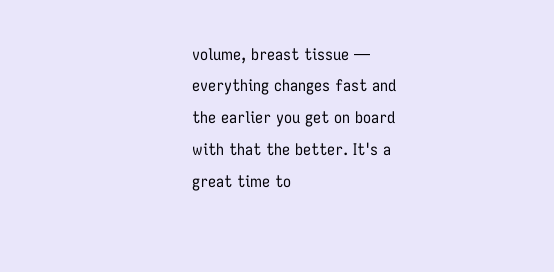volume, breast tissue — everything changes fast and the earlier you get on board with that the better. It's a great time to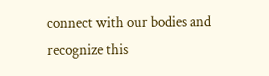connect with our bodies and recognize this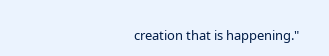creation that is happening."